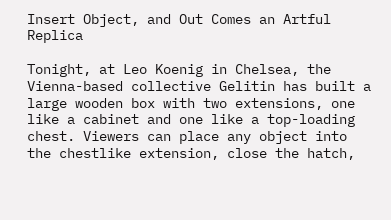Insert Object, and Out Comes an Artful Replica

Tonight, at Leo Koenig in Chelsea, the Vienna-based collective Gelitin has built a large wooden box with two extensions, one like a cabinet and one like a top-loading chest. Viewers can place any object into the chestlike extension, close the hatch,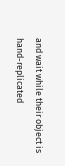and wait while their object is hand-replicated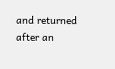and returned after an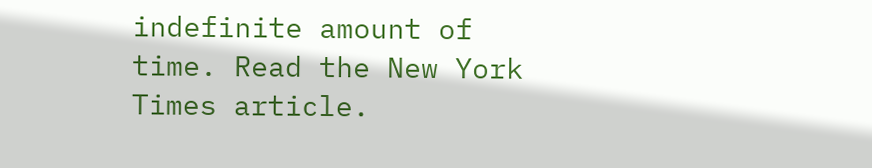indefinite amount of time. Read the New York Times article.